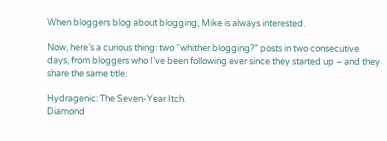When bloggers blog about blogging, Mike is always interested.

Now, here’s a curious thing: two “whither blogging?” posts in two consecutive days, from bloggers who I’ve been following ever since they started up – and they share the same title:

Hydragenic: The Seven-Year Itch.
Diamond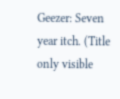Geezer: Seven year itch. (Title only visible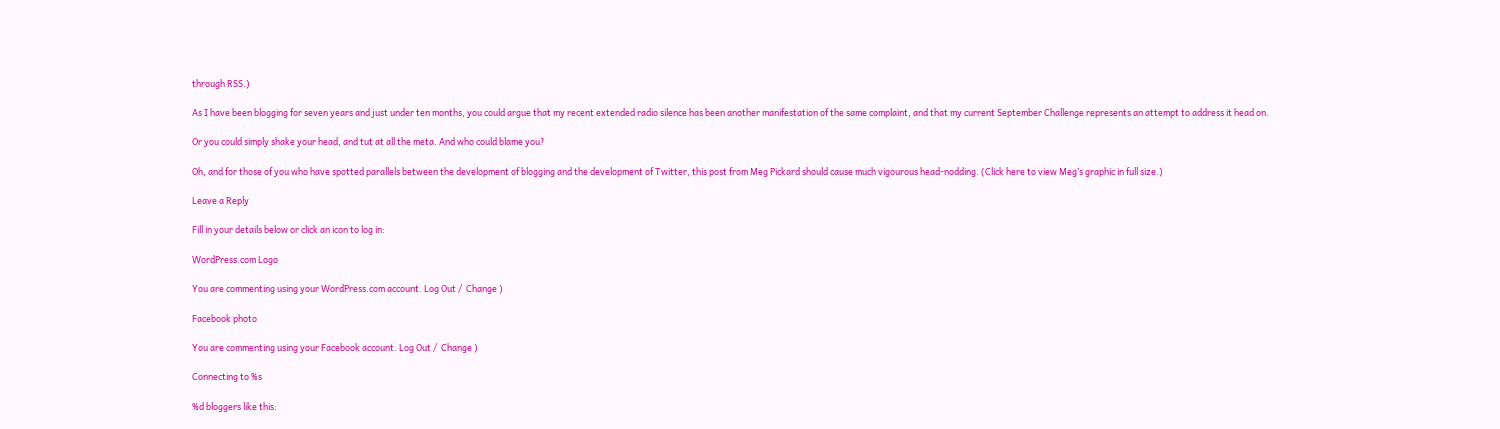through RSS.)

As I have been blogging for seven years and just under ten months, you could argue that my recent extended radio silence has been another manifestation of the same complaint, and that my current September Challenge represents an attempt to address it head on.

Or you could simply shake your head, and tut at all the meta. And who could blame you?

Oh, and for those of you who have spotted parallels between the development of blogging and the development of Twitter, this post from Meg Pickard should cause much vigourous head-nodding. (Click here to view Meg’s graphic in full size.)

Leave a Reply

Fill in your details below or click an icon to log in:

WordPress.com Logo

You are commenting using your WordPress.com account. Log Out /  Change )

Facebook photo

You are commenting using your Facebook account. Log Out /  Change )

Connecting to %s

%d bloggers like this: